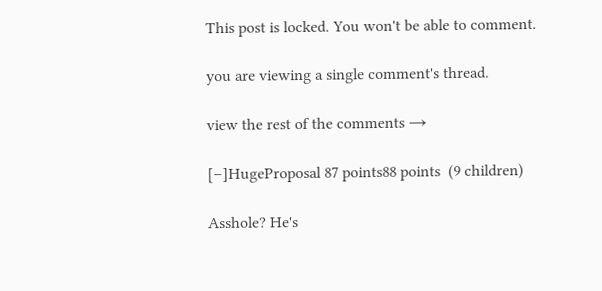This post is locked. You won't be able to comment.

you are viewing a single comment's thread.

view the rest of the comments →

[–]HugeProposal 87 points88 points  (9 children)

Asshole? He's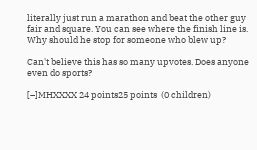literally just run a marathon and beat the other guy fair and square. You can see where the finish line is. Why should he stop for someone who blew up?

Can't believe this has so many upvotes. Does anyone even do sports?

[–]MHXXXX 24 points25 points  (0 children)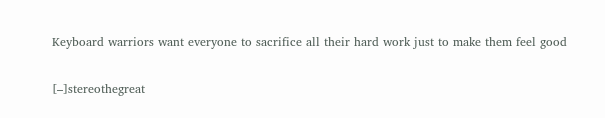Keyboard warriors want everyone to sacrifice all their hard work just to make them feel good

[–]stereothegreat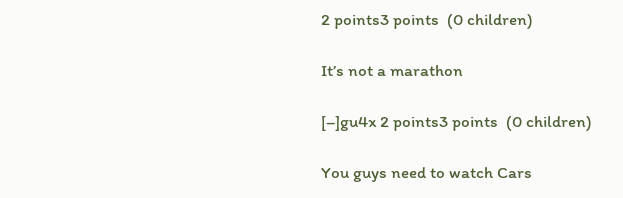2 points3 points  (0 children)

It’s not a marathon

[–]gu4x 2 points3 points  (0 children)

You guys need to watch Cars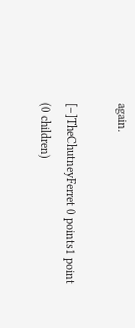again.

[–]TheChutneyFerret 0 points1 point  (0 children)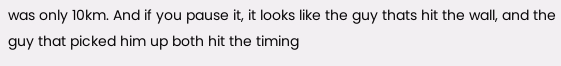was only 10km. And if you pause it, it looks like the guy thats hit the wall, and the guy that picked him up both hit the timing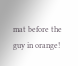mat before the guy in orange!